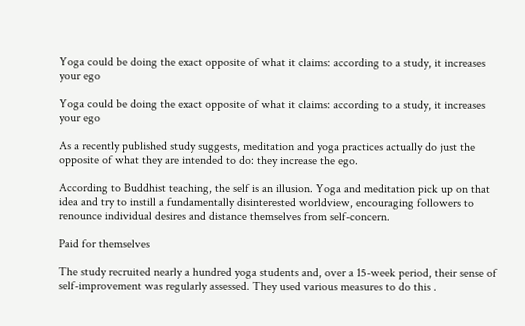Yoga could be doing the exact opposite of what it claims: according to a study, it increases your ego

Yoga could be doing the exact opposite of what it claims: according to a study, it increases your ego

As a recently published study suggests, meditation and yoga practices actually do just the opposite of what they are intended to do: they increase the ego.

According to Buddhist teaching, the self is an illusion. Yoga and meditation pick up on that idea and try to instill a fundamentally disinterested worldview, encouraging followers to renounce individual desires and distance themselves from self-concern.

Paid for themselves

The study recruited nearly a hundred yoga students and, over a 15-week period, their sense of self-improvement was regularly assessed. They used various measures to do this .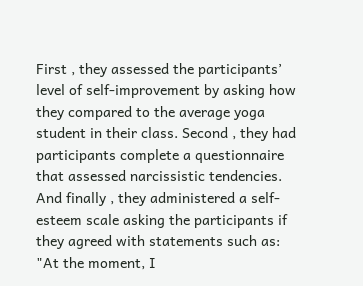First , they assessed the participants’ level of self-improvement by asking how they compared to the average yoga student in their class. Second , they had participants complete a questionnaire that assessed narcissistic tendencies. And finally , they administered a self-esteem scale asking the participants if they agreed with statements such as: "At the moment, I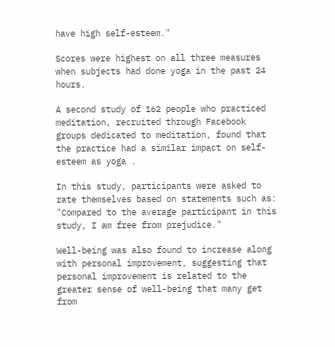have high self-esteem."

Scores were highest on all three measures when subjects had done yoga in the past 24 hours.

A second study of 162 people who practiced meditation, recruited through Facebook groups dedicated to meditation, found that the practice had a similar impact on self-esteem as yoga .

In this study, participants were asked to rate themselves based on statements such as: "Compared to the average participant in this study, I am free from prejudice."

Well-being was also found to increase along with personal improvement, suggesting that personal improvement is related to the greater sense of well-being that many get from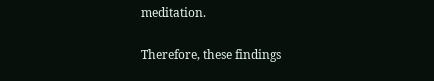meditation.

Therefore, these findings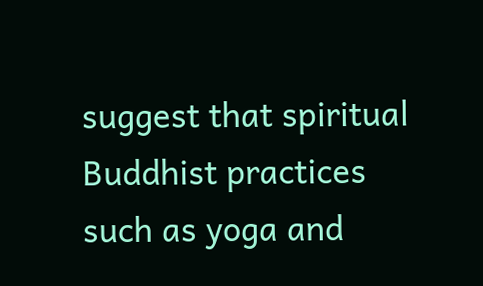suggest that spiritual Buddhist practices such as yoga and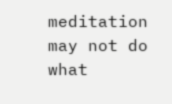meditation may not do what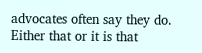advocates often say they do. Either that or it is that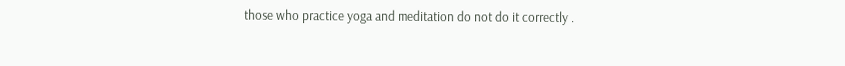those who practice yoga and meditation do not do it correctly .